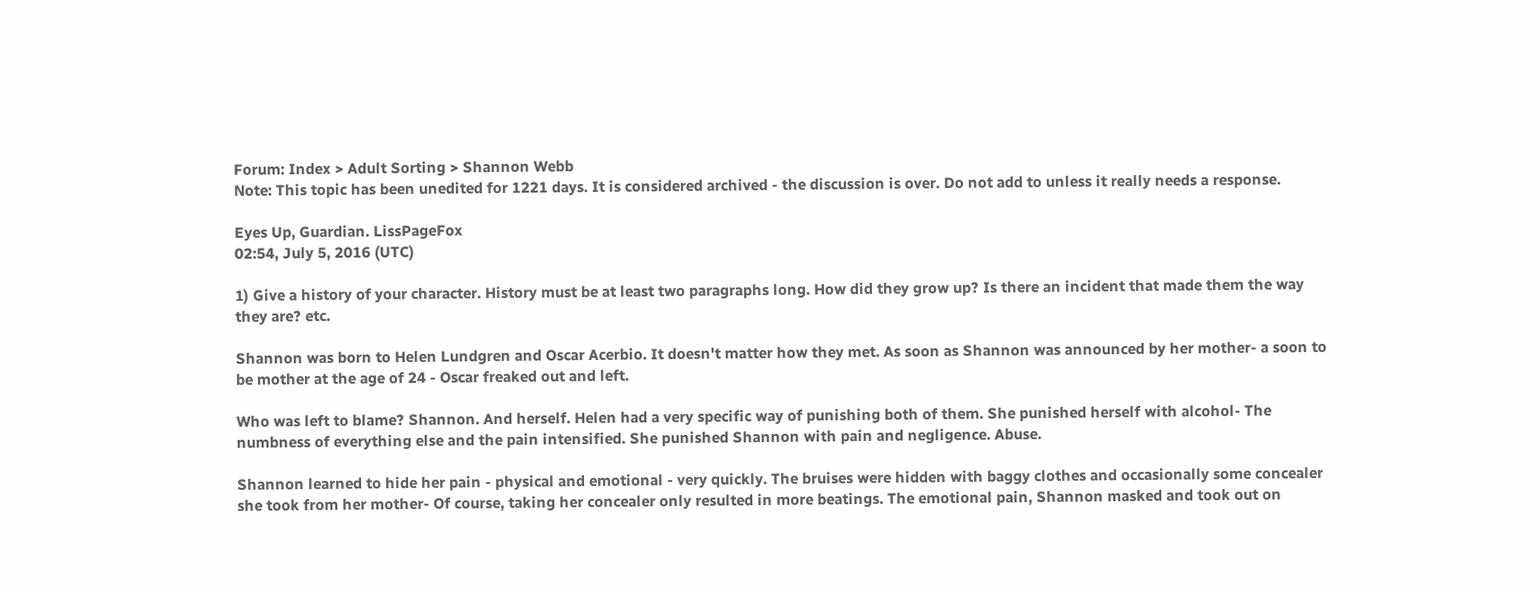Forum: Index > Adult Sorting > Shannon Webb
Note: This topic has been unedited for 1221 days. It is considered archived - the discussion is over. Do not add to unless it really needs a response.

Eyes Up, Guardian. LissPageFox
02:54, July 5, 2016 (UTC)

1) Give a history of your character. History must be at least two paragraphs long. How did they grow up? Is there an incident that made them the way they are? etc.

Shannon was born to Helen Lundgren and Oscar Acerbio. It doesn't matter how they met. As soon as Shannon was announced by her mother- a soon to be mother at the age of 24 - Oscar freaked out and left.

Who was left to blame? Shannon. And herself. Helen had a very specific way of punishing both of them. She punished herself with alcohol- The numbness of everything else and the pain intensified. She punished Shannon with pain and negligence. Abuse.

Shannon learned to hide her pain - physical and emotional - very quickly. The bruises were hidden with baggy clothes and occasionally some concealer she took from her mother- Of course, taking her concealer only resulted in more beatings. The emotional pain, Shannon masked and took out on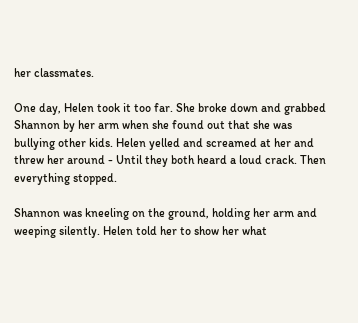her classmates.

One day, Helen took it too far. She broke down and grabbed Shannon by her arm when she found out that she was bullying other kids. Helen yelled and screamed at her and threw her around - Until they both heard a loud crack. Then everything stopped.

Shannon was kneeling on the ground, holding her arm and weeping silently. Helen told her to show her what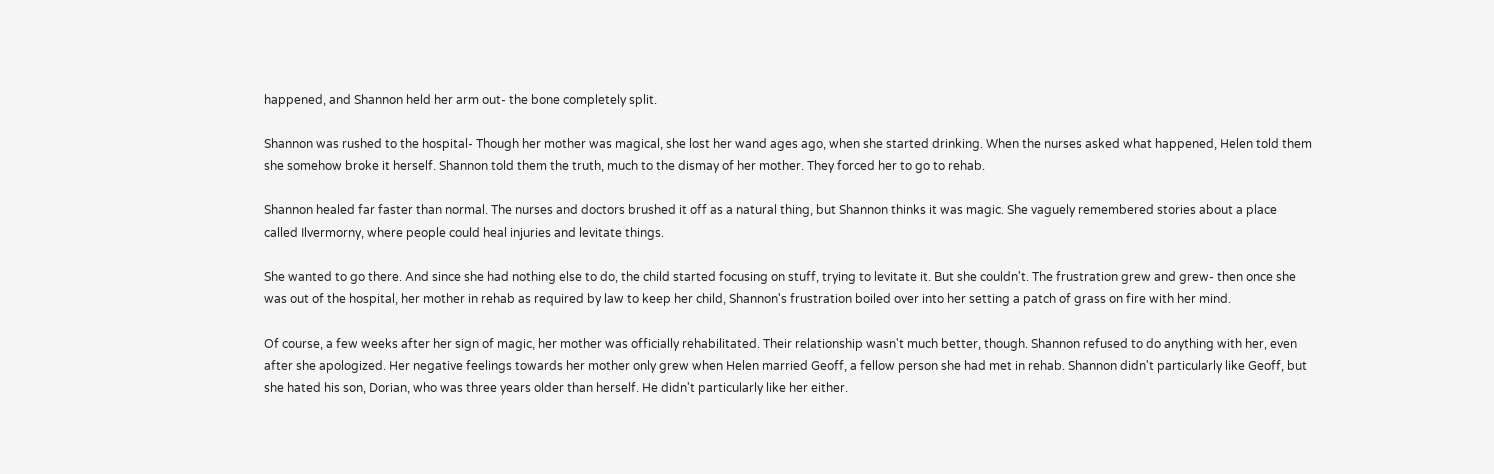happened, and Shannon held her arm out- the bone completely split.

Shannon was rushed to the hospital- Though her mother was magical, she lost her wand ages ago, when she started drinking. When the nurses asked what happened, Helen told them she somehow broke it herself. Shannon told them the truth, much to the dismay of her mother. They forced her to go to rehab.

Shannon healed far faster than normal. The nurses and doctors brushed it off as a natural thing, but Shannon thinks it was magic. She vaguely remembered stories about a place called Ilvermorny, where people could heal injuries and levitate things.

She wanted to go there. And since she had nothing else to do, the child started focusing on stuff, trying to levitate it. But she couldn't. The frustration grew and grew- then once she was out of the hospital, her mother in rehab as required by law to keep her child, Shannon's frustration boiled over into her setting a patch of grass on fire with her mind.

Of course, a few weeks after her sign of magic, her mother was officially rehabilitated. Their relationship wasn't much better, though. Shannon refused to do anything with her, even after she apologized. Her negative feelings towards her mother only grew when Helen married Geoff, a fellow person she had met in rehab. Shannon didn't particularly like Geoff, but she hated his son, Dorian, who was three years older than herself. He didn't particularly like her either.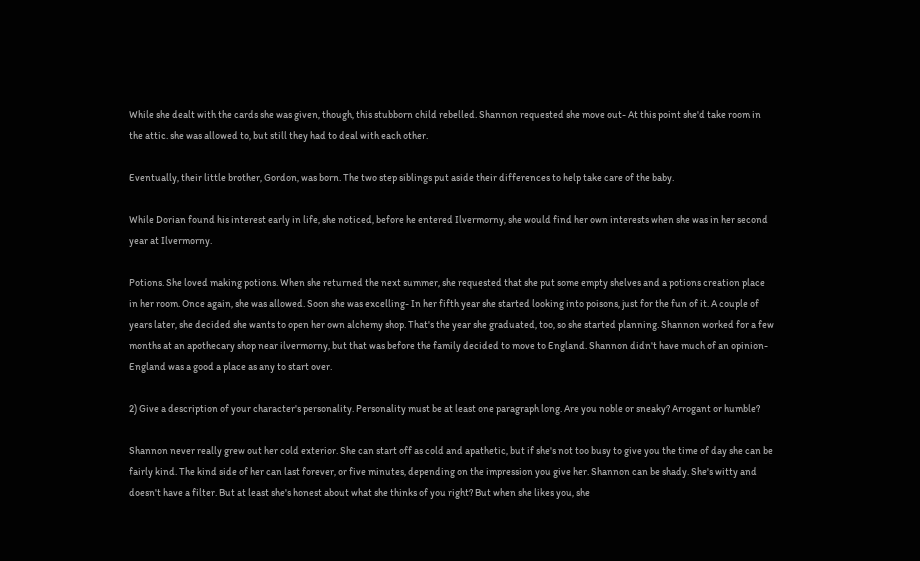While she dealt with the cards she was given, though, this stubborn child rebelled. Shannon requested she move out- At this point she'd take room in the attic. she was allowed to, but still they had to deal with each other.

Eventually, their little brother, Gordon, was born. The two step siblings put aside their differences to help take care of the baby.

While Dorian found his interest early in life, she noticed, before he entered Ilvermorny, she would find her own interests when she was in her second year at Ilvermorny.

Potions. She loved making potions. When she returned the next summer, she requested that she put some empty shelves and a potions creation place in her room. Once again, she was allowed. Soon she was excelling- In her fifth year she started looking into poisons, just for the fun of it. A couple of years later, she decided she wants to open her own alchemy shop. That's the year she graduated, too, so she started planning. Shannon worked for a few months at an apothecary shop near ilvermorny, but that was before the family decided to move to England. Shannon didn't have much of an opinion- England was a good a place as any to start over.

2) Give a description of your character's personality. Personality must be at least one paragraph long. Are you noble or sneaky? Arrogant or humble?

Shannon never really grew out her cold exterior. She can start off as cold and apathetic, but if she's not too busy to give you the time of day she can be fairly kind. The kind side of her can last forever, or five minutes, depending on the impression you give her. Shannon can be shady. She's witty and doesn't have a filter. But at least she's honest about what she thinks of you right? But when she likes you, she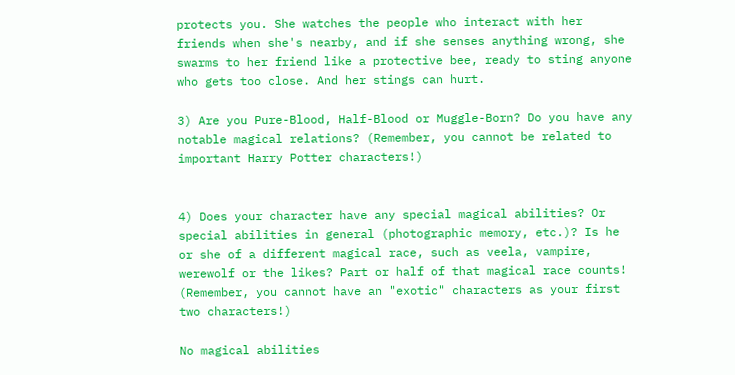protects you. She watches the people who interact with her friends when she's nearby, and if she senses anything wrong, she swarms to her friend like a protective bee, ready to sting anyone who gets too close. And her stings can hurt.

3) Are you Pure-Blood, Half-Blood or Muggle-Born? Do you have any notable magical relations? (Remember, you cannot be related to important Harry Potter characters!)


4) Does your character have any special magical abilities? Or special abilities in general (photographic memory, etc.)? Is he or she of a different magical race, such as veela, vampire, werewolf or the likes? Part or half of that magical race counts! (Remember, you cannot have an "exotic" characters as your first two characters!)

No magical abilities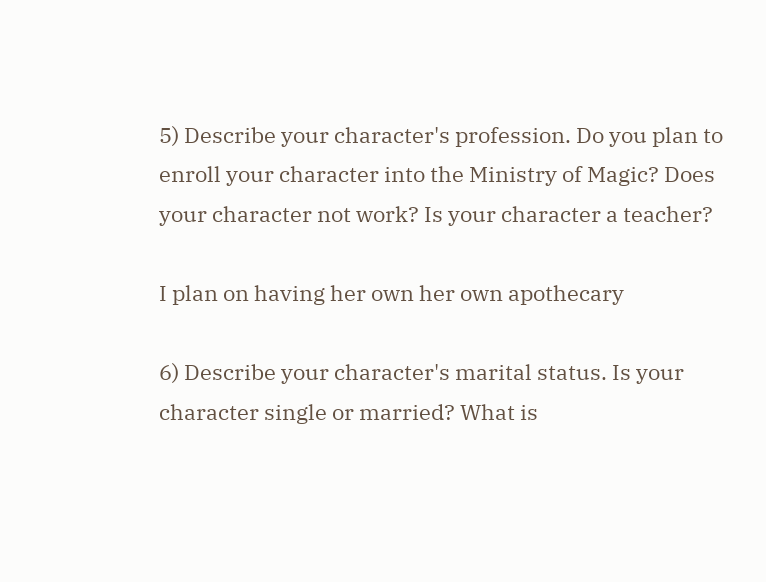5) Describe your character's profession. Do you plan to enroll your character into the Ministry of Magic? Does your character not work? Is your character a teacher?

I plan on having her own her own apothecary

6) Describe your character's marital status. Is your character single or married? What is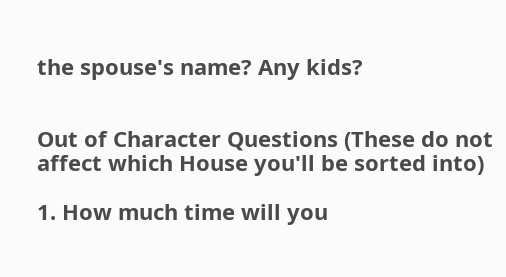the spouse's name? Any kids?


Out of Character Questions (These do not affect which House you'll be sorted into)

1. How much time will you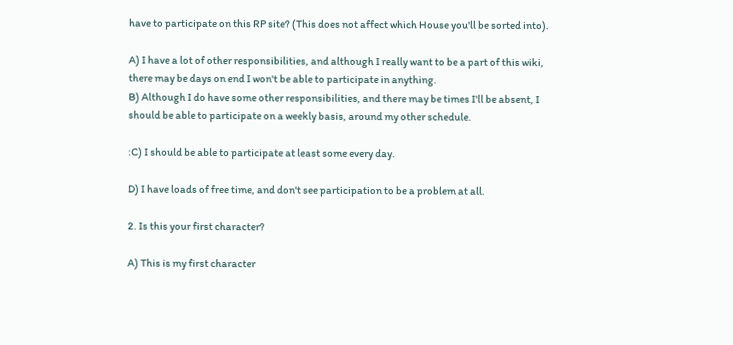have to participate on this RP site? (This does not affect which House you'll be sorted into).

A) I have a lot of other responsibilities, and although I really want to be a part of this wiki, there may be days on end I won't be able to participate in anything.
B) Although I do have some other responsibilities, and there may be times I'll be absent, I should be able to participate on a weekly basis, around my other schedule.

:C) I should be able to participate at least some every day.

D) I have loads of free time, and don't see participation to be a problem at all.

2. Is this your first character?

A) This is my first character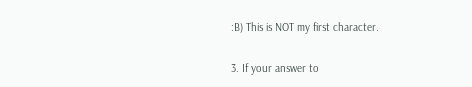:B) This is NOT my first character.

3. If your answer to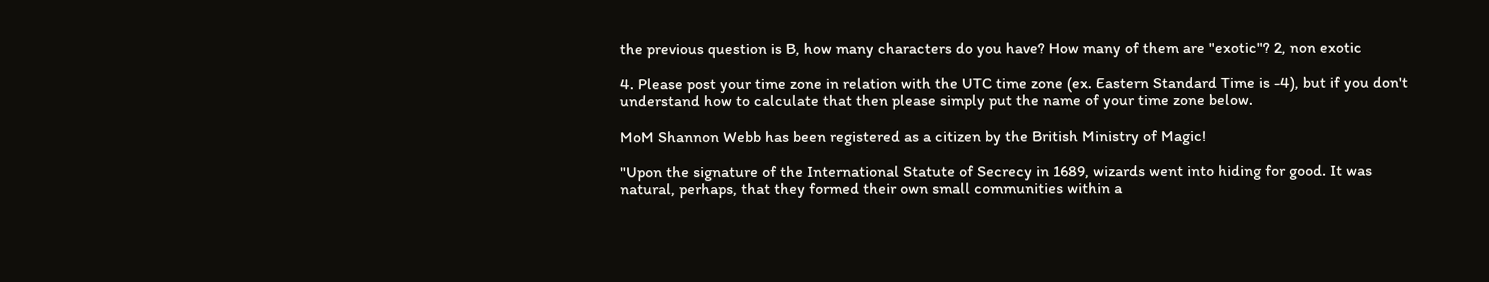the previous question is B, how many characters do you have? How many of them are "exotic"? 2, non exotic

4. Please post your time zone in relation with the UTC time zone (ex. Eastern Standard Time is -4), but if you don't understand how to calculate that then please simply put the name of your time zone below.

MoM Shannon Webb has been registered as a citizen by the British Ministry of Magic!

"Upon the signature of the International Statute of Secrecy in 1689, wizards went into hiding for good. It was natural, perhaps, that they formed their own small communities within a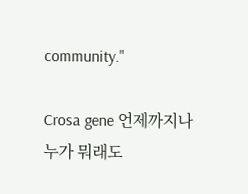community."

Crosa gene 언제까지나 누가 뭐래도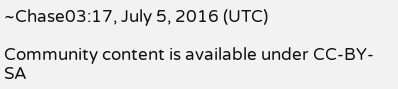~Chase03:17, July 5, 2016 (UTC)

Community content is available under CC-BY-SA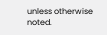unless otherwise noted.